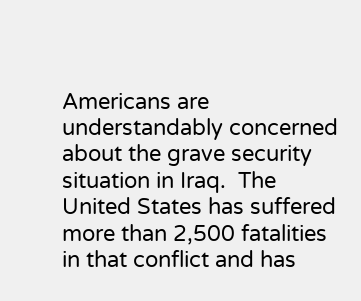Americans are understandably concerned about the grave security situation in Iraq.  The United States has suffered more than 2,500 fatalities in that conflict and has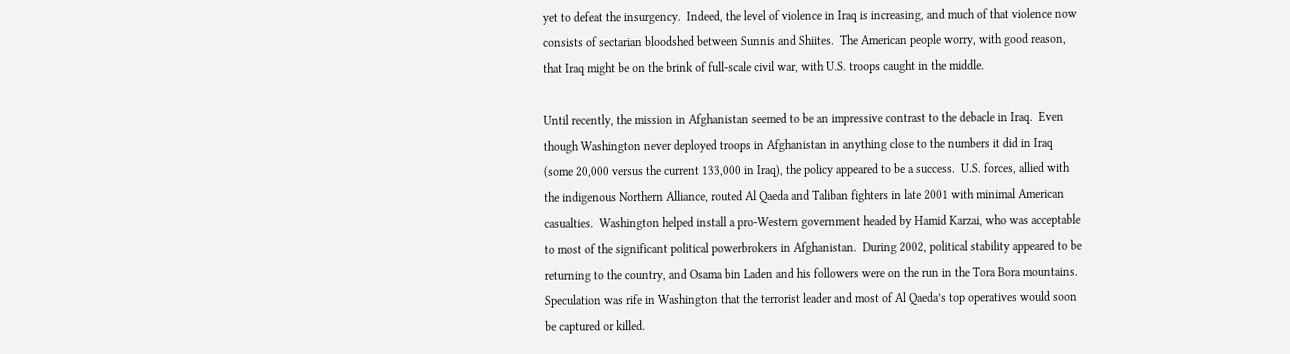yet to defeat the insurgency.  Indeed, the level of violence in Iraq is increasing, and much of that violence now consists of sectarian bloodshed between Sunnis and Shiites.  The American people worry, with good reason, that Iraq might be on the brink of full-scale civil war, with U.S. troops caught in the middle.

Until recently, the mission in Afghanistan seemed to be an impressive contrast to the debacle in Iraq.  Even though Washington never deployed troops in Afghanistan in anything close to the numbers it did in Iraq (some 20,000 versus the current 133,000 in Iraq), the policy appeared to be a success.  U.S. forces, allied with the indigenous Northern Alliance, routed Al Qaeda and Taliban fighters in late 2001 with minimal American casualties.  Washington helped install a pro-Western government headed by Hamid Karzai, who was acceptable to most of the significant political powerbrokers in Afghanistan.  During 2002, political stability appeared to be returning to the country, and Osama bin Laden and his followers were on the run in the Tora Bora mountains.  Speculation was rife in Washington that the terrorist leader and most of Al Qaeda’s top operatives would soon be captured or killed.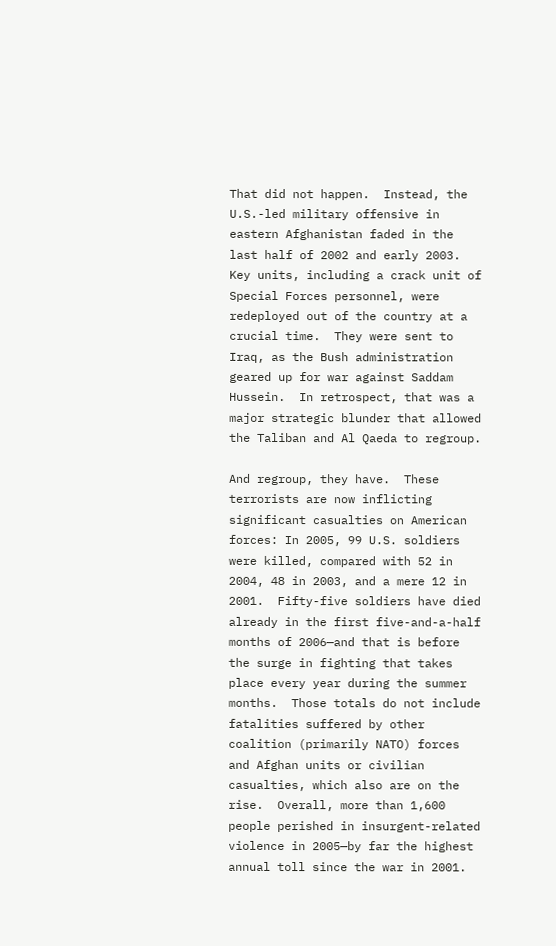That did not happen.  Instead, the U.S.-led military offensive in eastern Afghanistan faded in the last half of 2002 and early 2003.  Key units, including a crack unit of Special Forces personnel, were redeployed out of the country at a crucial time.  They were sent to Iraq, as the Bush administration geared up for war against Saddam Hussein.  In retrospect, that was a major strategic blunder that allowed the Taliban and Al Qaeda to regroup.

And regroup, they have.  These terrorists are now inflicting significant casualties on American forces: In 2005, 99 U.S. soldiers were killed, compared with 52 in 2004, 48 in 2003, and a mere 12 in 2001.  Fifty-five soldiers have died already in the first five-and-a-half months of 2006—and that is before the surge in fighting that takes place every year during the summer months.  Those totals do not include fatalities suffered by other coalition (primarily NATO) forces and Afghan units or civilian casualties, which also are on the rise.  Overall, more than 1,600 people perished in insurgent-related violence in 2005—by far the highest annual toll since the war in 2001.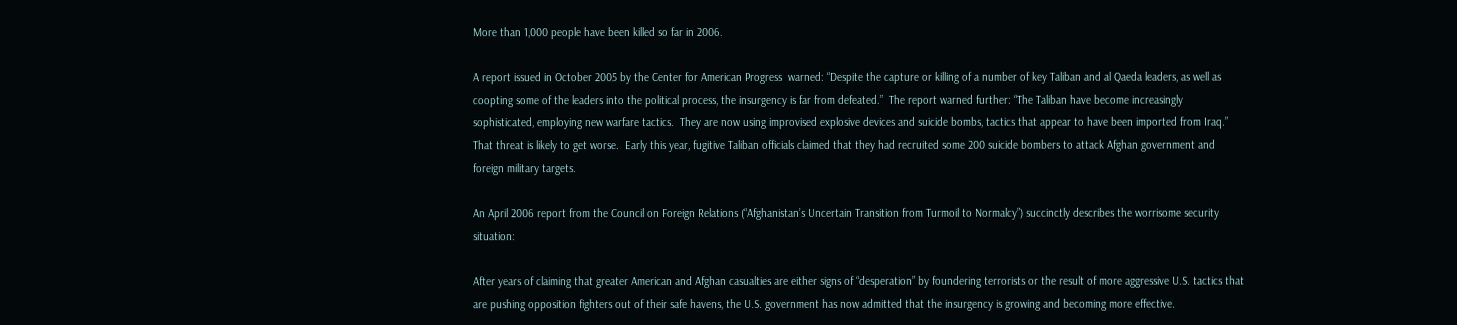More than 1,000 people have been killed so far in 2006.

A report issued in October 2005 by the Center for American Progress  warned: “Despite the capture or killing of a number of key Taliban and al Qaeda leaders, as well as coopting some of the leaders into the political process, the insurgency is far from defeated.”  The report warned further: “The Taliban have become increasingly sophisticated, employing new warfare tactics.  They are now using improvised explosive devices and suicide bombs, tactics that appear to have been imported from Iraq.”  That threat is likely to get worse.  Early this year, fugitive Taliban officials claimed that they had recruited some 200 suicide bombers to attack Afghan government and foreign military targets.

An April 2006 report from the Council on Foreign Relations (“Afghanistan’s Uncertain Transition from Turmoil to Normalcy”) succinctly describes the worrisome security situation:

After years of claiming that greater American and Afghan casualties are either signs of “desperation” by foundering terrorists or the result of more aggressive U.S. tactics that are pushing opposition fighters out of their safe havens, the U.S. government has now admitted that the insurgency is growing and becoming more effective.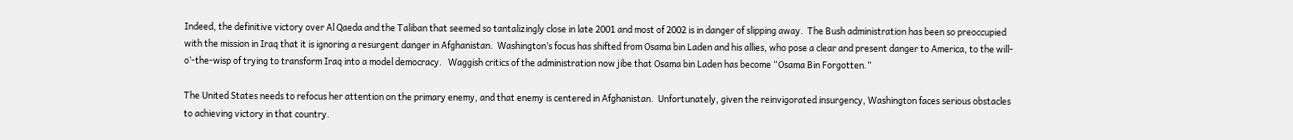Indeed, the definitive victory over Al Qaeda and the Taliban that seemed so tantalizingly close in late 2001 and most of 2002 is in danger of slipping away.  The Bush administration has been so preoccupied with the mission in Iraq that it is ignoring a resurgent danger in Afghanistan.  Washington’s focus has shifted from Osama bin Laden and his allies, who pose a clear and present danger to America, to the will-o’-the-wisp of trying to transform Iraq into a model democracy.   Waggish critics of the administration now jibe that Osama bin Laden has become “Osama Bin Forgotten.”

The United States needs to refocus her attention on the primary enemy, and that enemy is centered in Afghanistan.  Unfortunately, given the reinvigorated insurgency, Washington faces serious obstacles to achieving victory in that country.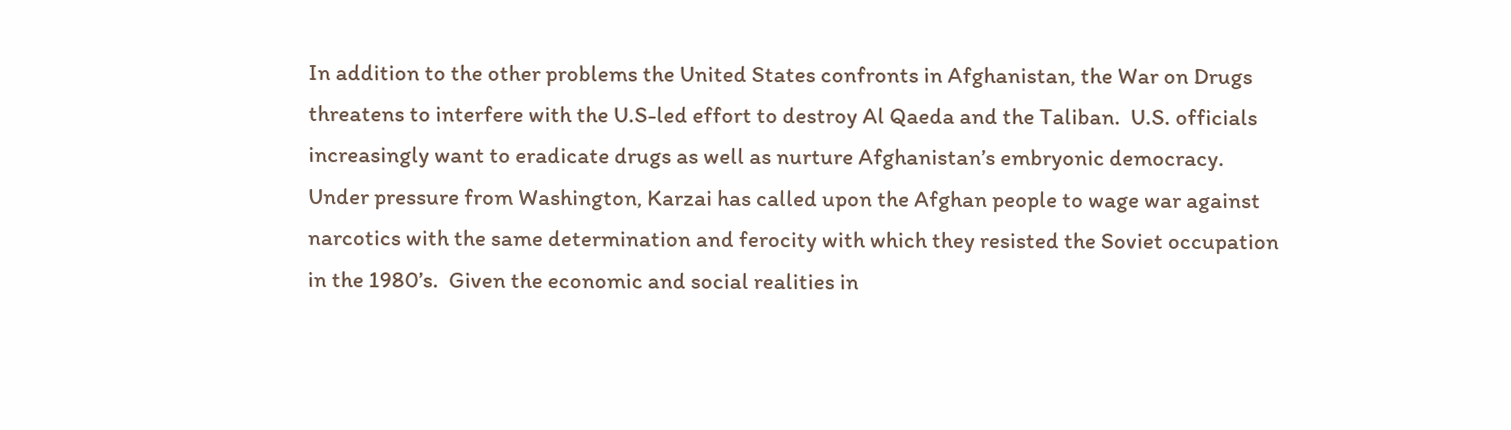In addition to the other problems the United States confronts in Afghanistan, the War on Drugs threatens to interfere with the U.S-led effort to destroy Al Qaeda and the Taliban.  U.S. officials increasingly want to eradicate drugs as well as nurture Afghanistan’s embryonic democracy.  Under pressure from Washington, Karzai has called upon the Afghan people to wage war against narcotics with the same determination and ferocity with which they resisted the Soviet occupation in the 1980’s.  Given the economic and social realities in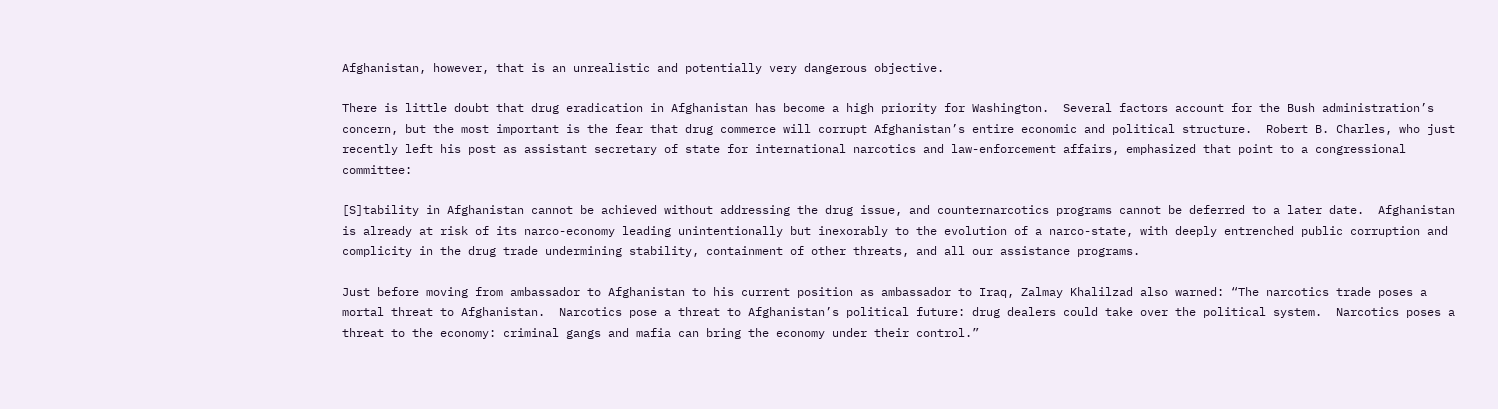Afghanistan, however, that is an unrealistic and potentially very dangerous objective.

There is little doubt that drug eradication in Afghanistan has become a high priority for Washington.  Several factors account for the Bush administration’s concern, but the most important is the fear that drug commerce will corrupt Afghanistan’s entire economic and political structure.  Robert B. Charles, who just recently left his post as assistant secretary of state for international narcotics and law-enforcement affairs, emphasized that point to a congressional committee:

[S]tability in Afghanistan cannot be achieved without addressing the drug issue, and counternarcotics programs cannot be deferred to a later date.  Afghanistan is already at risk of its narco-economy leading unintentionally but inexorably to the evolution of a narco-state, with deeply entrenched public corruption and complicity in the drug trade undermining stability, containment of other threats, and all our assistance programs.

Just before moving from ambassador to Afghanistan to his current position as ambassador to Iraq, Zalmay Khalilzad also warned: “The narcotics trade poses a mortal threat to Afghanistan.  Narcotics pose a threat to Afghanistan’s political future: drug dealers could take over the political system.  Narcotics poses a threat to the economy: criminal gangs and mafia can bring the economy under their control.”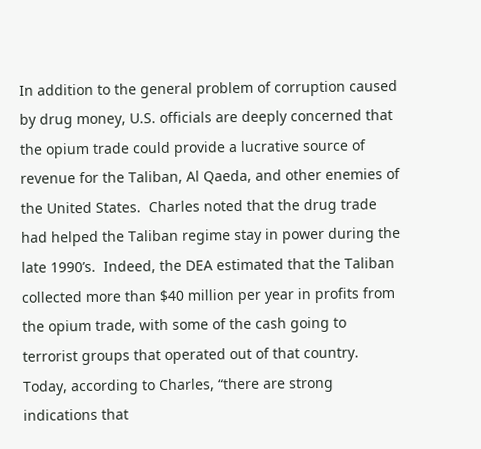In addition to the general problem of corruption caused by drug money, U.S. officials are deeply concerned that the opium trade could provide a lucrative source of revenue for the Taliban, Al Qaeda, and other enemies of the United States.  Charles noted that the drug trade had helped the Taliban regime stay in power during the late 1990’s.  Indeed, the DEA estimated that the Taliban collected more than $40 million per year in profits from the opium trade, with some of the cash going to terrorist groups that operated out of that country.  Today, according to Charles, “there are strong indications that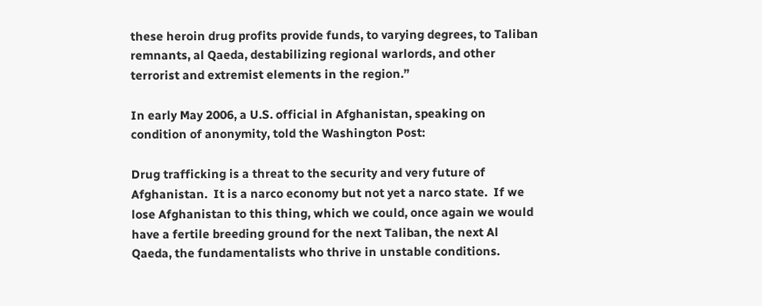these heroin drug profits provide funds, to varying degrees, to Taliban remnants, al Qaeda, destabilizing regional warlords, and other terrorist and extremist elements in the region.”

In early May 2006, a U.S. official in Afghanistan, speaking on condition of anonymity, told the Washington Post:

Drug trafficking is a threat to the security and very future of Afghanistan.  It is a narco economy but not yet a narco state.  If we lose Afghanistan to this thing, which we could, once again we would have a fertile breeding ground for the next Taliban, the next Al Qaeda, the fundamentalists who thrive in unstable conditions.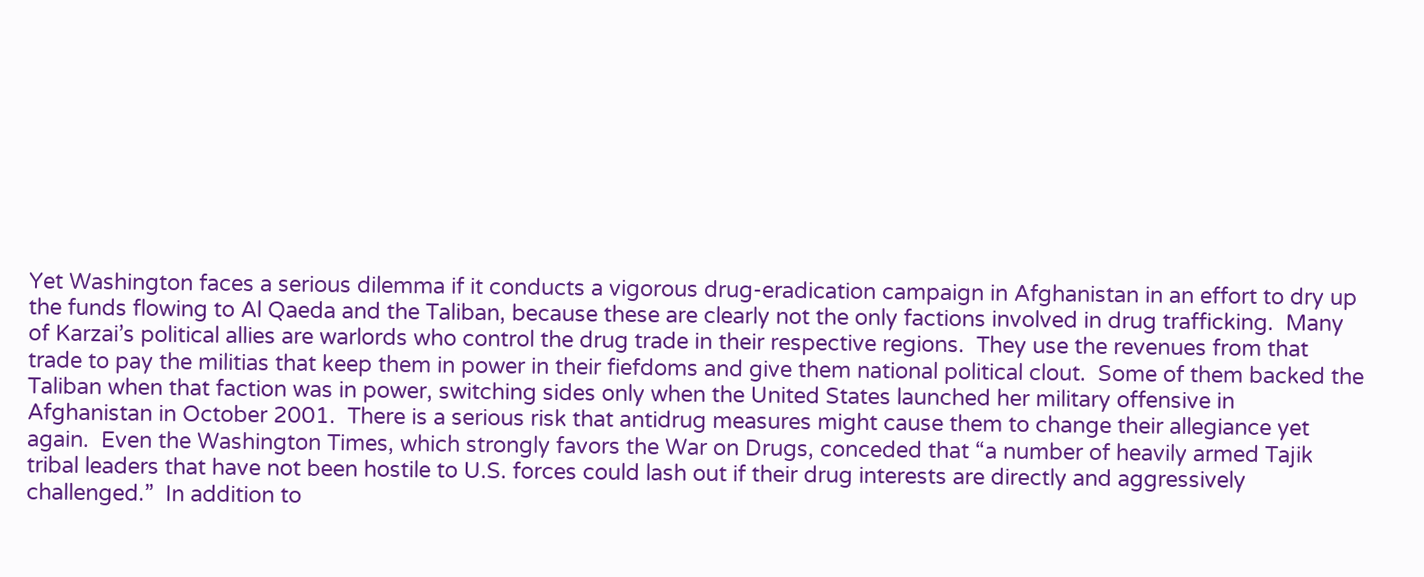Yet Washington faces a serious dilemma if it conducts a vigorous drug-eradication campaign in Afghanistan in an effort to dry up the funds flowing to Al Qaeda and the Taliban, because these are clearly not the only factions involved in drug trafficking.  Many of Karzai’s political allies are warlords who control the drug trade in their respective regions.  They use the revenues from that trade to pay the militias that keep them in power in their fiefdoms and give them national political clout.  Some of them backed the Taliban when that faction was in power, switching sides only when the United States launched her military offensive in Afghanistan in October 2001.  There is a serious risk that antidrug measures might cause them to change their allegiance yet again.  Even the Washington Times, which strongly favors the War on Drugs, conceded that “a number of heavily armed Tajik tribal leaders that have not been hostile to U.S. forces could lash out if their drug interests are directly and aggressively challenged.”  In addition to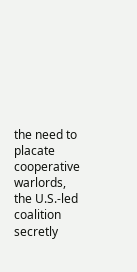the need to placate cooperative warlords, the U.S.-led coalition secretly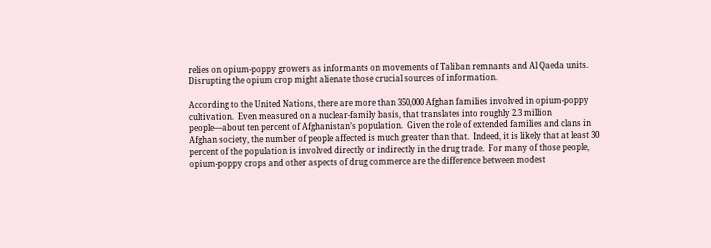relies on opium-poppy growers as informants on movements of Taliban remnants and Al Qaeda units.  Disrupting the opium crop might alienate those crucial sources of information.

According to the United Nations, there are more than 350,000 Afghan families involved in opium-poppy cultivation.  Even measured on a nuclear-family basis, that translates into roughly 2.3 million people—about ten percent of Afghanistan’s population.  Given the role of extended families and clans in Afghan society, the number of people affected is much greater than that.  Indeed, it is likely that at least 30 percent of the population is involved directly or indirectly in the drug trade.  For many of those people, opium-poppy crops and other aspects of drug commerce are the difference between modest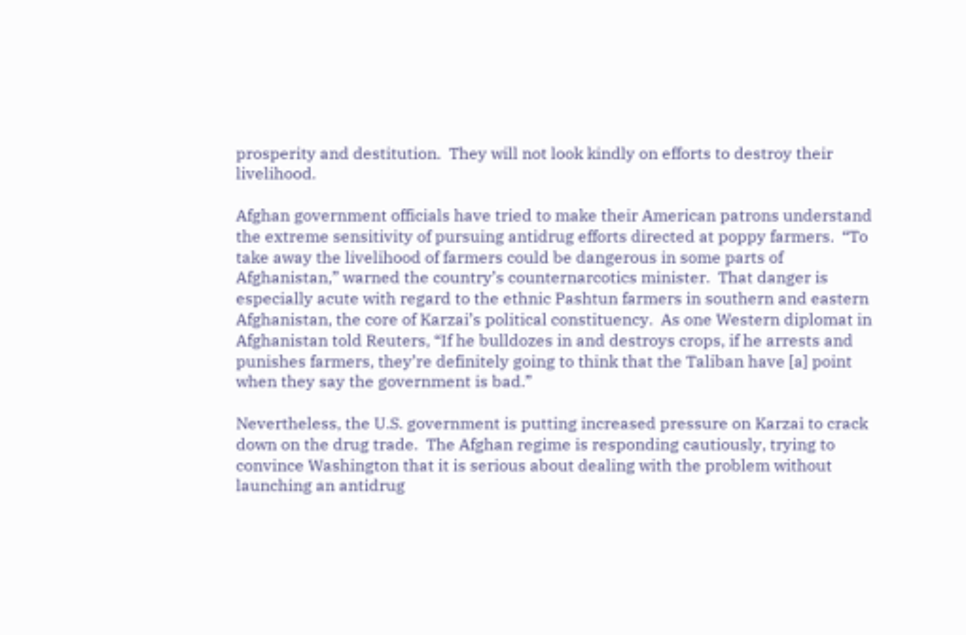prosperity and destitution.  They will not look kindly on efforts to destroy their livelihood.

Afghan government officials have tried to make their American patrons understand the extreme sensitivity of pursuing antidrug efforts directed at poppy farmers.  “To take away the livelihood of farmers could be dangerous in some parts of Afghanistan,” warned the country’s counternarcotics minister.  That danger is especially acute with regard to the ethnic Pashtun farmers in southern and eastern Afghanistan, the core of Karzai’s political constituency.  As one Western diplomat in Afghanistan told Reuters, “If he bulldozes in and destroys crops, if he arrests and punishes farmers, they’re definitely going to think that the Taliban have [a] point when they say the government is bad.”

Nevertheless, the U.S. government is putting increased pressure on Karzai to crack down on the drug trade.  The Afghan regime is responding cautiously, trying to convince Washington that it is serious about dealing with the problem without launching an antidrug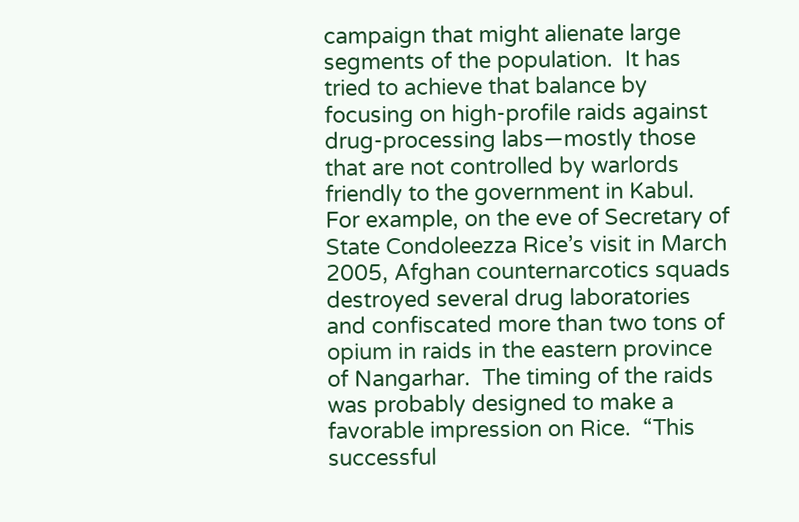campaign that might alienate large segments of the population.  It has tried to achieve that balance by focusing on high-profile raids against drug-processing labs—mostly those that are not controlled by warlords friendly to the government in Kabul.  For example, on the eve of Secretary of State Condoleezza Rice’s visit in March 2005, Afghan counternarcotics squads destroyed several drug laboratories and confiscated more than two tons of opium in raids in the eastern province of Nangarhar.  The timing of the raids was probably designed to make a favorable impression on Rice.  “This successful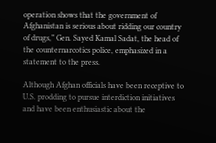operation shows that the government of Afghanistan is serious about ridding our country of drugs,” Gen. Sayed Kamal Sadat, the head of the counternarcotics police, emphasized in a statement to the press.

Although Afghan officials have been receptive to U.S. prodding to pursue interdiction initiatives and have been enthusiastic about the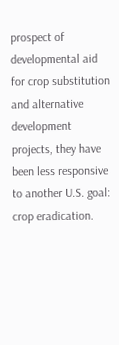prospect of developmental aid for crop substitution and alternative development projects, they have been less responsive to another U.S. goal: crop eradication.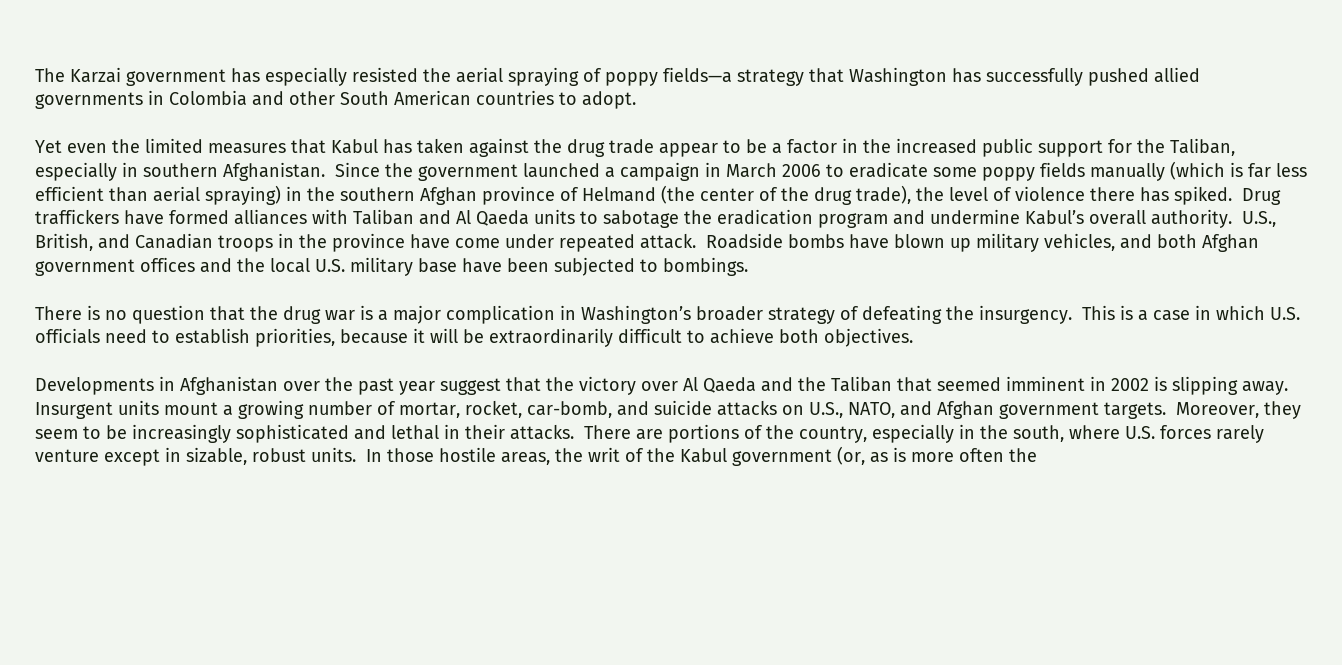The Karzai government has especially resisted the aerial spraying of poppy fields—a strategy that Washington has successfully pushed allied governments in Colombia and other South American countries to adopt.

Yet even the limited measures that Kabul has taken against the drug trade appear to be a factor in the increased public support for the Taliban, especially in southern Afghanistan.  Since the government launched a campaign in March 2006 to eradicate some poppy fields manually (which is far less efficient than aerial spraying) in the southern Afghan province of Helmand (the center of the drug trade), the level of violence there has spiked.  Drug traffickers have formed alliances with Taliban and Al Qaeda units to sabotage the eradication program and undermine Kabul’s overall authority.  U.S., British, and Canadian troops in the province have come under repeated attack.  Roadside bombs have blown up military vehicles, and both Afghan government offices and the local U.S. military base have been subjected to bombings.

There is no question that the drug war is a major complication in Washington’s broader strategy of defeating the insurgency.  This is a case in which U.S. officials need to establish priorities, because it will be extraordinarily difficult to achieve both objectives.

Developments in Afghanistan over the past year suggest that the victory over Al Qaeda and the Taliban that seemed imminent in 2002 is slipping away.  Insurgent units mount a growing number of mortar, rocket, car-bomb, and suicide attacks on U.S., NATO, and Afghan government targets.  Moreover, they seem to be increasingly sophisticated and lethal in their attacks.  There are portions of the country, especially in the south, where U.S. forces rarely venture except in sizable, robust units.  In those hostile areas, the writ of the Kabul government (or, as is more often the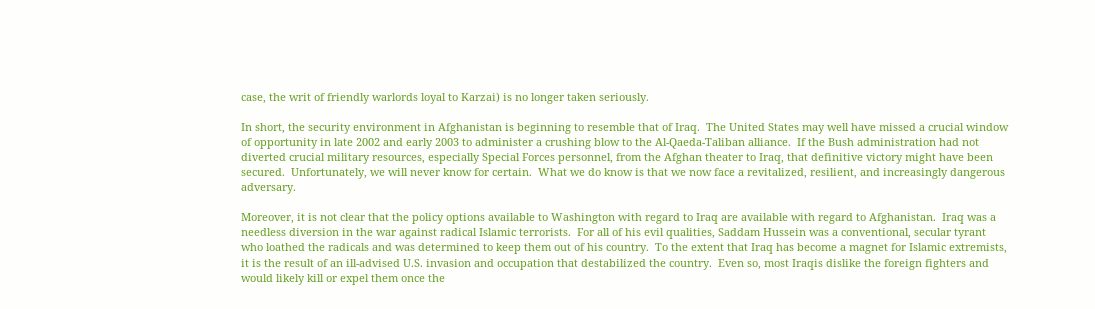case, the writ of friendly warlords loyal to Karzai) is no longer taken seriously.

In short, the security environment in Afghanistan is beginning to resemble that of Iraq.  The United States may well have missed a crucial window of opportunity in late 2002 and early 2003 to administer a crushing blow to the Al-Qaeda-Taliban alliance.  If the Bush administration had not diverted crucial military resources, especially Special Forces personnel, from the Afghan theater to Iraq, that definitive victory might have been secured.  Unfortunately, we will never know for certain.  What we do know is that we now face a revitalized, resilient, and increasingly dangerous adversary.

Moreover, it is not clear that the policy options available to Washington with regard to Iraq are available with regard to Afghanistan.  Iraq was a needless diversion in the war against radical Islamic terrorists.  For all of his evil qualities, Saddam Hussein was a conventional, secular tyrant who loathed the radicals and was determined to keep them out of his country.  To the extent that Iraq has become a magnet for Islamic extremists, it is the result of an ill-advised U.S. invasion and occupation that destabilized the country.  Even so, most Iraqis dislike the foreign fighters and would likely kill or expel them once the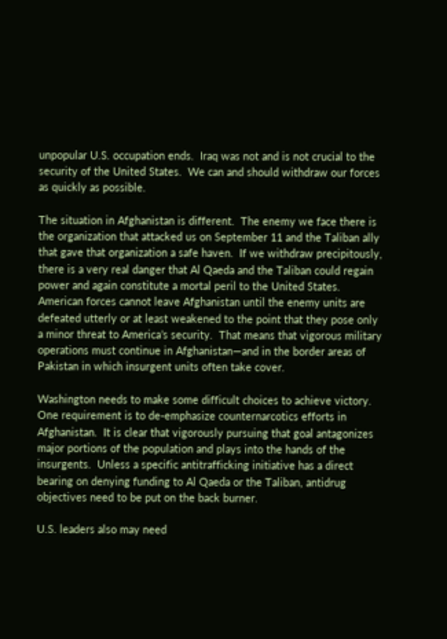unpopular U.S. occupation ends.  Iraq was not and is not crucial to the security of the United States.  We can and should withdraw our forces as quickly as possible.

The situation in Afghanistan is different.  The enemy we face there is the organization that attacked us on September 11 and the Taliban ally that gave that organization a safe haven.  If we withdraw precipitously, there is a very real danger that Al Qaeda and the Taliban could regain power and again constitute a mortal peril to the United States.  American forces cannot leave Afghanistan until the enemy units are defeated utterly or at least weakened to the point that they pose only a minor threat to America’s security.  That means that vigorous military operations must continue in Afghanistan—and in the border areas of Pakistan in which insurgent units often take cover.

Washington needs to make some difficult choices to achieve victory.  One requirement is to de-emphasize counternarcotics efforts in Afghanistan.  It is clear that vigorously pursuing that goal antagonizes major portions of the population and plays into the hands of the insurgents.  Unless a specific antitrafficking initiative has a direct bearing on denying funding to Al Qaeda or the Taliban, antidrug objectives need to be put on the back burner.

U.S. leaders also may need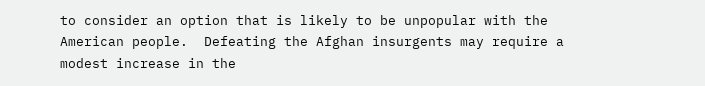to consider an option that is likely to be unpopular with the American people.  Defeating the Afghan insurgents may require a modest increase in the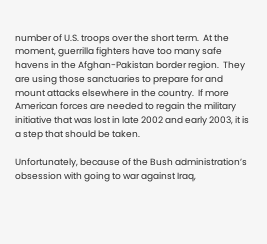number of U.S. troops over the short term.  At the moment, guerrilla fighters have too many safe havens in the Afghan-Pakistan border region.  They are using those sanctuaries to prepare for and mount attacks elsewhere in the country.  If more American forces are needed to regain the military initiative that was lost in late 2002 and early 2003, it is a step that should be taken.

Unfortunately, because of the Bush administration’s obsession with going to war against Iraq,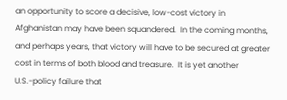an opportunity to score a decisive, low-cost victory in Afghanistan may have been squandered.  In the coming months, and perhaps years, that victory will have to be secured at greater cost in terms of both blood and treasure.  It is yet another U.S.-policy failure that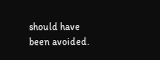should have been avoided.